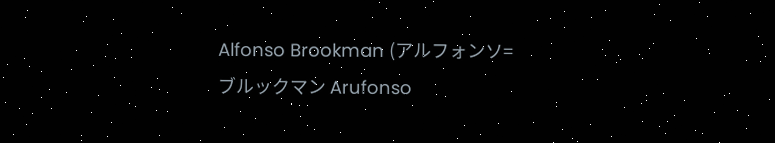Alfonso Brookman (アルフォンソ=ブルックマン Arufonso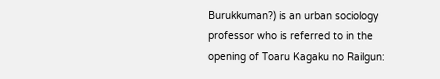Burukkuman?) is an urban sociology professor who is referred to in the opening of Toaru Kagaku no Railgun: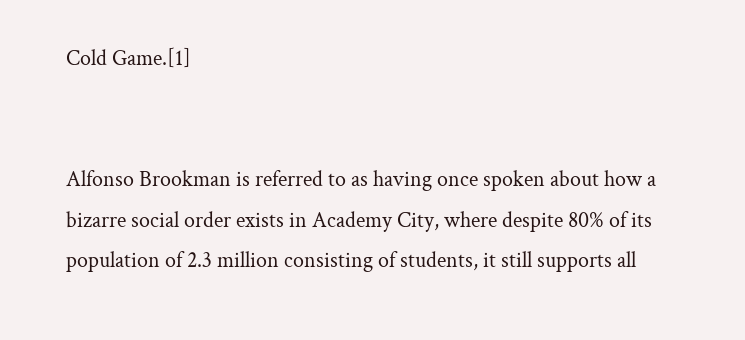Cold Game.[1]


Alfonso Brookman is referred to as having once spoken about how a bizarre social order exists in Academy City, where despite 80% of its population of 2.3 million consisting of students, it still supports all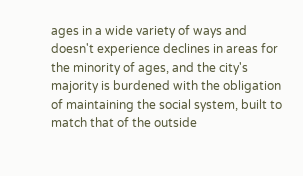ages in a wide variety of ways and doesn't experience declines in areas for the minority of ages, and the city's majority is burdened with the obligation of maintaining the social system, built to match that of the outside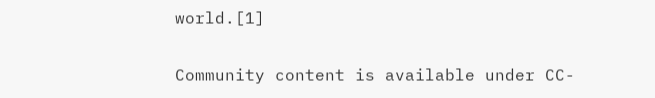world.[1]


Community content is available under CC-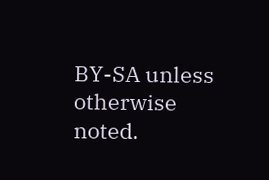BY-SA unless otherwise noted.